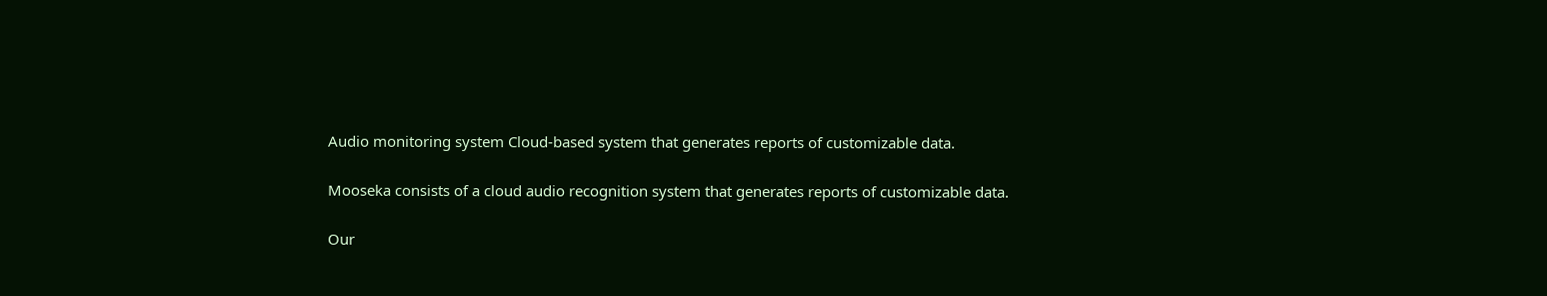Audio monitoring system Cloud-based system that generates reports of customizable data.

Mooseka consists of a cloud audio recognition system that generates reports of customizable data.

Our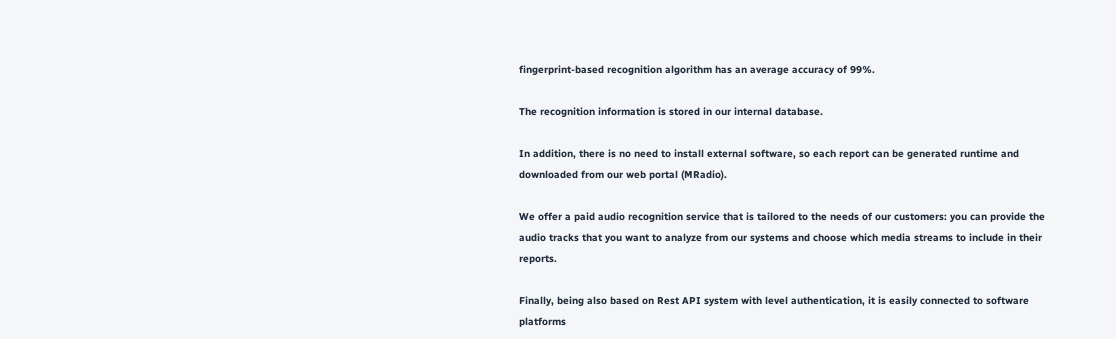fingerprint-based recognition algorithm has an average accuracy of 99%.

The recognition information is stored in our internal database.

In addition, there is no need to install external software, so each report can be generated runtime and downloaded from our web portal (MRadio).

We offer a paid audio recognition service that is tailored to the needs of our customers: you can provide the audio tracks that you want to analyze from our systems and choose which media streams to include in their reports.

Finally, being also based on Rest API system with level authentication, it is easily connected to software platforms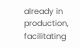already in production, facilitating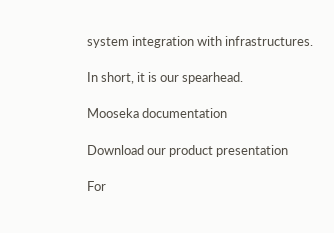system integration with infrastructures.

In short, it is our spearhead.

Mooseka documentation

Download our product presentation

For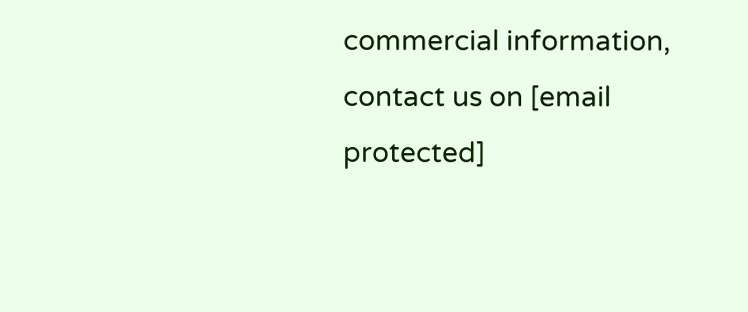commercial information, contact us on [email protected]